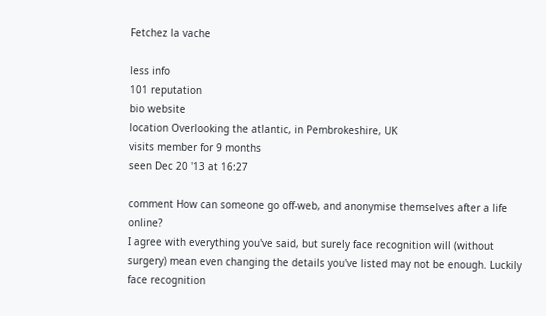Fetchez la vache

less info
101 reputation
bio website
location Overlooking the atlantic, in Pembrokeshire, UK
visits member for 9 months
seen Dec 20 '13 at 16:27

comment How can someone go off-web, and anonymise themselves after a life online?
I agree with everything you've said, but surely face recognition will (without surgery) mean even changing the details you've listed may not be enough. Luckily face recognition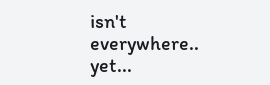isn't everywhere.. yet...